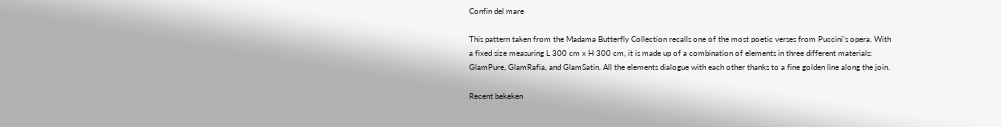Confin del mare

This pattern taken from the Madama Butterfly Collection recalls one of the most poetic verses from Puccini’s opera. With a fixed size measuring L 300 cm x H 300 cm, it is made up of a combination of elements in three different materials: GlamPure, GlamRafia, and GlamSatin. All the elements dialogue with each other thanks to a fine golden line along the join.

Recent bekeken